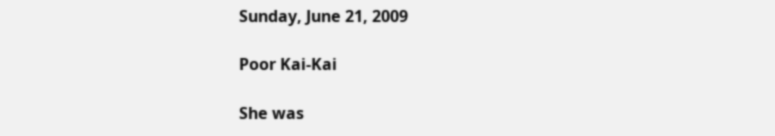Sunday, June 21, 2009

Poor Kai-Kai

She was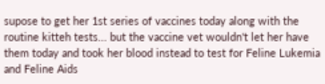supose to get her 1st series of vaccines today along with the routine kitteh tests... but the vaccine vet wouldn't let her have them today and took her blood instead to test for Feline Lukemia and Feline Aids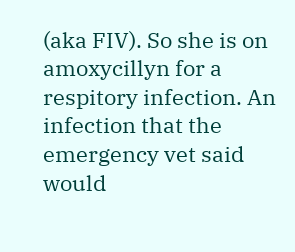(aka FIV). So she is on amoxycillyn for a respitory infection. An infection that the emergency vet said would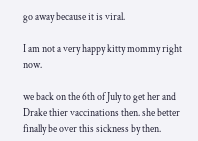go away because it is viral.

I am not a very happy kitty mommy right now.

we back on the 6th of July to get her and Drake thier vaccinations then. she better finally be over this sickness by then.